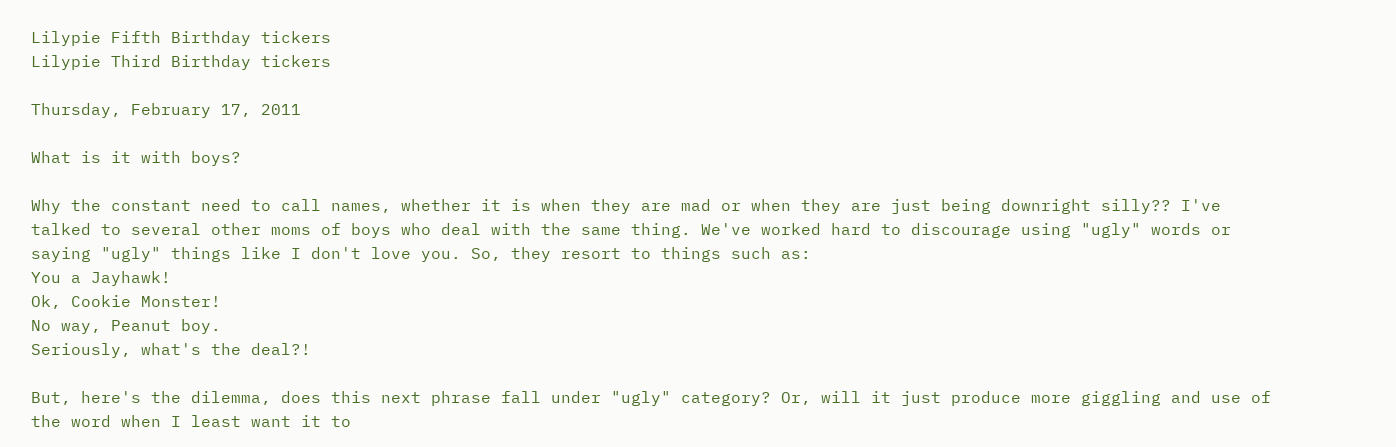Lilypie Fifth Birthday tickers
Lilypie Third Birthday tickers

Thursday, February 17, 2011

What is it with boys?

Why the constant need to call names, whether it is when they are mad or when they are just being downright silly?? I've talked to several other moms of boys who deal with the same thing. We've worked hard to discourage using "ugly" words or saying "ugly" things like I don't love you. So, they resort to things such as:
You a Jayhawk!
Ok, Cookie Monster!
No way, Peanut boy.
Seriously, what's the deal?!

But, here's the dilemma, does this next phrase fall under "ugly" category? Or, will it just produce more giggling and use of the word when I least want it to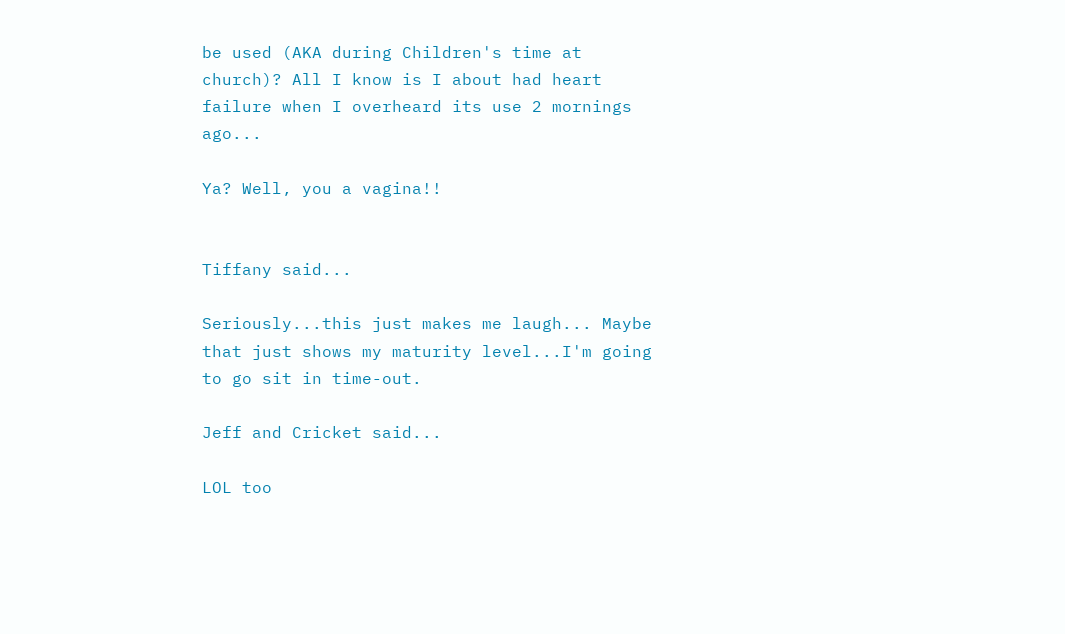be used (AKA during Children's time at church)? All I know is I about had heart failure when I overheard its use 2 mornings ago...

Ya? Well, you a vagina!!


Tiffany said...

Seriously...this just makes me laugh... Maybe that just shows my maturity level...I'm going to go sit in time-out.

Jeff and Cricket said...

LOL too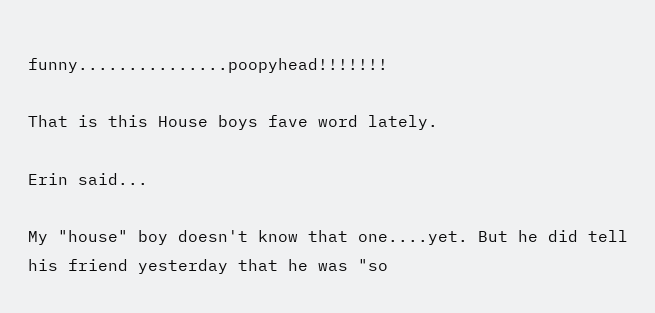funny...............poopyhead!!!!!!!

That is this House boys fave word lately.

Erin said...

My "house" boy doesn't know that one....yet. But he did tell his friend yesterday that he was "so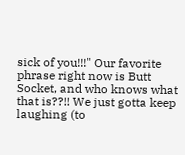sick of you!!!" Our favorite phrase right now is Butt Socket, and who knows what that is??!! We just gotta keep laughing (to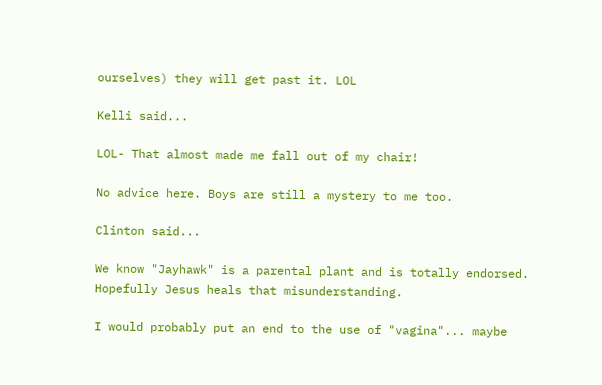ourselves) they will get past it. LOL

Kelli said...

LOL- That almost made me fall out of my chair!

No advice here. Boys are still a mystery to me too.

Clinton said...

We know "Jayhawk" is a parental plant and is totally endorsed. Hopefully Jesus heals that misunderstanding.

I would probably put an end to the use of "vagina"... maybe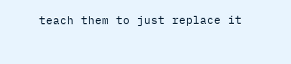teach them to just replace it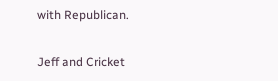with Republican.

Jeff and Cricket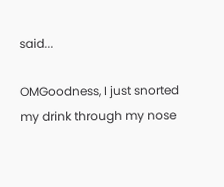said...

OMGoodness, I just snorted my drink through my nose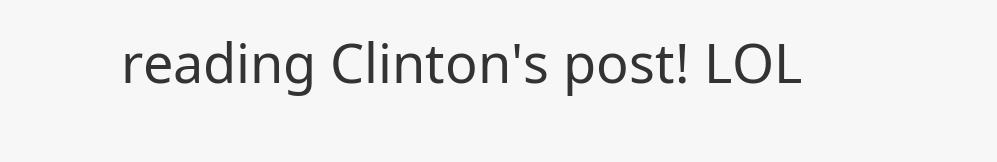reading Clinton's post! LOL